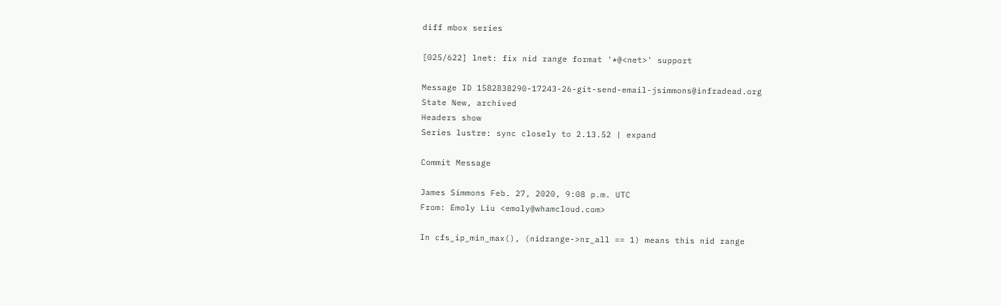diff mbox series

[025/622] lnet: fix nid range format '*@<net>' support

Message ID 1582838290-17243-26-git-send-email-jsimmons@infradead.org
State New, archived
Headers show
Series lustre: sync closely to 2.13.52 | expand

Commit Message

James Simmons Feb. 27, 2020, 9:08 p.m. UTC
From: Emoly Liu <emoly@whamcloud.com>

In cfs_ip_min_max(), (nidrange->nr_all == 1) means this nid range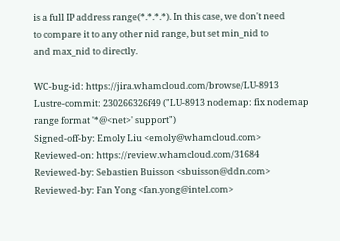is a full IP address range(*.*.*.*). In this case, we don't need
to compare it to any other nid range, but set min_nid to
and max_nid to directly.

WC-bug-id: https://jira.whamcloud.com/browse/LU-8913
Lustre-commit: 230266326f49 ("LU-8913 nodemap: fix nodemap range format '*@<net>' support")
Signed-off-by: Emoly Liu <emoly@whamcloud.com>
Reviewed-on: https://review.whamcloud.com/31684
Reviewed-by: Sebastien Buisson <sbuisson@ddn.com>
Reviewed-by: Fan Yong <fan.yong@intel.com>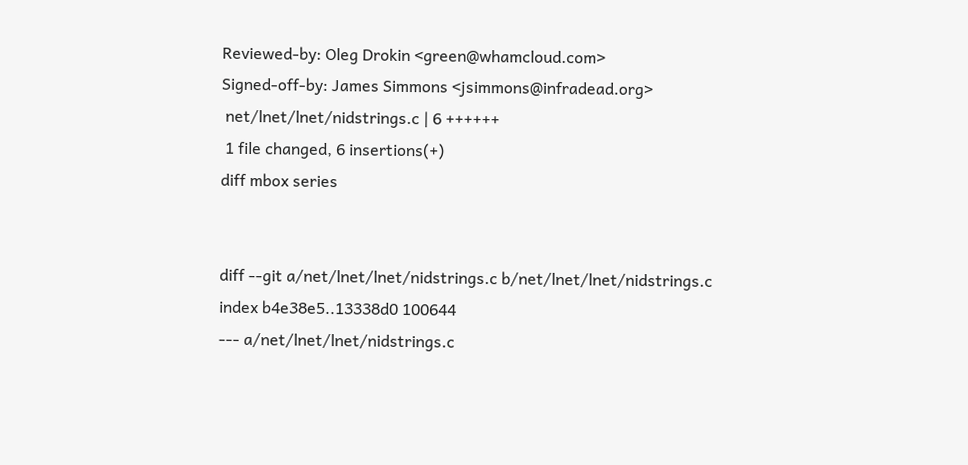Reviewed-by: Oleg Drokin <green@whamcloud.com>
Signed-off-by: James Simmons <jsimmons@infradead.org>
 net/lnet/lnet/nidstrings.c | 6 ++++++
 1 file changed, 6 insertions(+)
diff mbox series


diff --git a/net/lnet/lnet/nidstrings.c b/net/lnet/lnet/nidstrings.c
index b4e38e5..13338d0 100644
--- a/net/lnet/lnet/nidstrings.c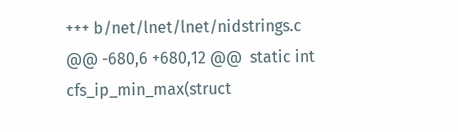+++ b/net/lnet/lnet/nidstrings.c
@@ -680,6 +680,12 @@  static int cfs_ip_min_max(struct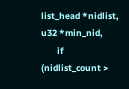list_head *nidlist, u32 *min_nid,
        if (nidlist_count >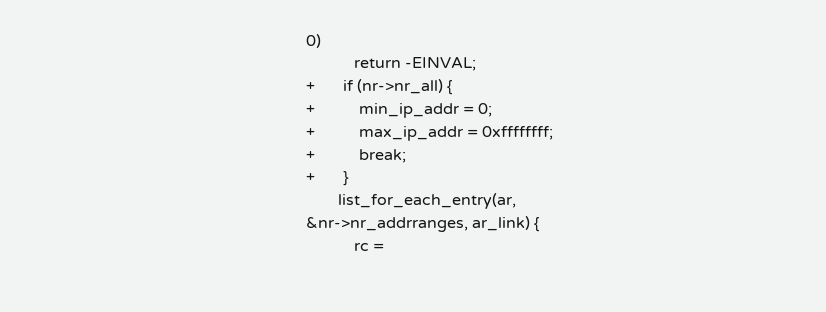0)
            return -EINVAL;
+       if (nr->nr_all) {
+           min_ip_addr = 0;
+           max_ip_addr = 0xffffffff;
+           break;
+       }
        list_for_each_entry(ar, &nr->nr_addrranges, ar_link) {
            rc =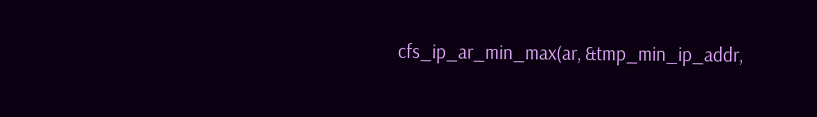cfs_ip_ar_min_max(ar, &tmp_min_ip_addr,